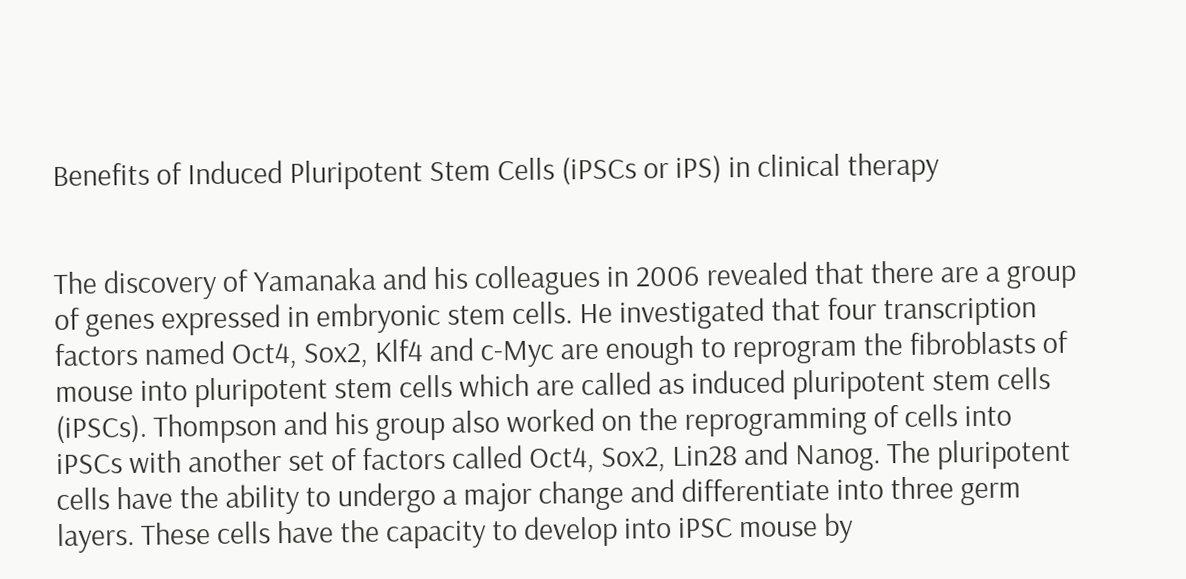Benefits of Induced Pluripotent Stem Cells (iPSCs or iPS) in clinical therapy


The discovery of Yamanaka and his colleagues in 2006 revealed that there are a group of genes expressed in embryonic stem cells. He investigated that four transcription factors named Oct4, Sox2, Klf4 and c-Myc are enough to reprogram the fibroblasts of mouse into pluripotent stem cells which are called as induced pluripotent stem cells (iPSCs). Thompson and his group also worked on the reprogramming of cells into iPSCs with another set of factors called Oct4, Sox2, Lin28 and Nanog. The pluripotent cells have the ability to undergo a major change and differentiate into three germ layers. These cells have the capacity to develop into iPSC mouse by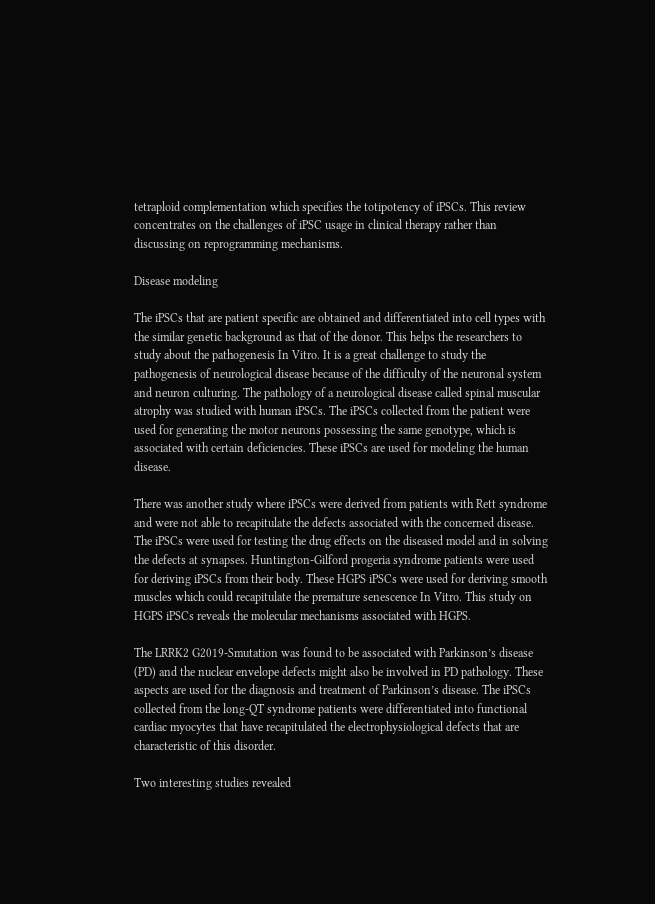tetraploid complementation which specifies the totipotency of iPSCs. This review concentrates on the challenges of iPSC usage in clinical therapy rather than discussing on reprogramming mechanisms.

Disease modeling

The iPSCs that are patient specific are obtained and differentiated into cell types with the similar genetic background as that of the donor. This helps the researchers to study about the pathogenesis In Vitro. It is a great challenge to study the pathogenesis of neurological disease because of the difficulty of the neuronal system and neuron culturing. The pathology of a neurological disease called spinal muscular atrophy was studied with human iPSCs. The iPSCs collected from the patient were used for generating the motor neurons possessing the same genotype, which is associated with certain deficiencies. These iPSCs are used for modeling the human disease.

There was another study where iPSCs were derived from patients with Rett syndrome and were not able to recapitulate the defects associated with the concerned disease. The iPSCs were used for testing the drug effects on the diseased model and in solving the defects at synapses. Huntington-Gilford progeria syndrome patients were used for deriving iPSCs from their body. These HGPS iPSCs were used for deriving smooth muscles which could recapitulate the premature senescence In Vitro. This study on HGPS iPSCs reveals the molecular mechanisms associated with HGPS.

The LRRK2 G2019-Smutation was found to be associated with Parkinson’s disease (PD) and the nuclear envelope defects might also be involved in PD pathology. These aspects are used for the diagnosis and treatment of Parkinson’s disease. The iPSCs collected from the long-QT syndrome patients were differentiated into functional cardiac myocytes that have recapitulated the electrophysiological defects that are characteristic of this disorder.

Two interesting studies revealed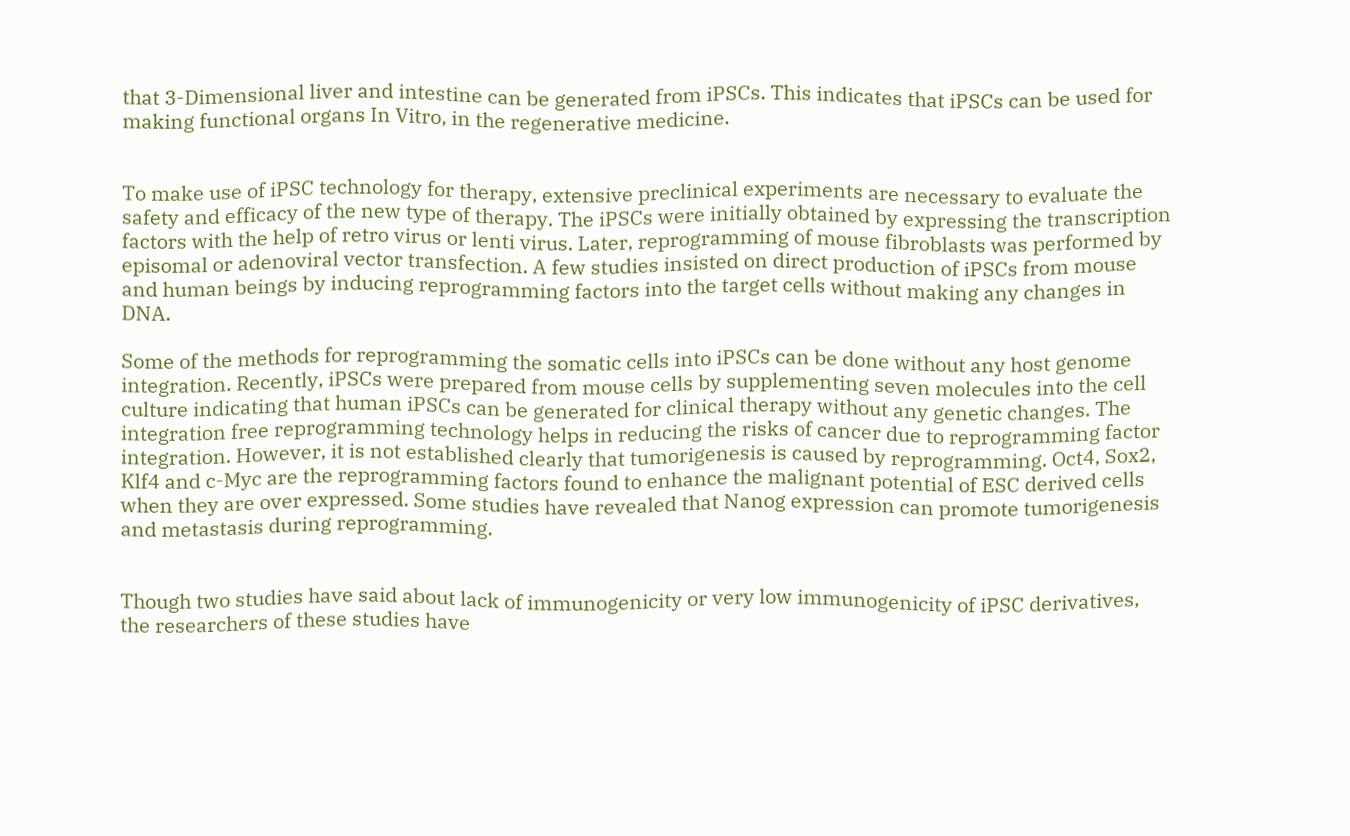that 3-Dimensional liver and intestine can be generated from iPSCs. This indicates that iPSCs can be used for making functional organs In Vitro, in the regenerative medicine.


To make use of iPSC technology for therapy, extensive preclinical experiments are necessary to evaluate the safety and efficacy of the new type of therapy. The iPSCs were initially obtained by expressing the transcription factors with the help of retro virus or lenti virus. Later, reprogramming of mouse fibroblasts was performed by episomal or adenoviral vector transfection. A few studies insisted on direct production of iPSCs from mouse and human beings by inducing reprogramming factors into the target cells without making any changes in DNA.

Some of the methods for reprogramming the somatic cells into iPSCs can be done without any host genome integration. Recently, iPSCs were prepared from mouse cells by supplementing seven molecules into the cell culture indicating that human iPSCs can be generated for clinical therapy without any genetic changes. The integration free reprogramming technology helps in reducing the risks of cancer due to reprogramming factor integration. However, it is not established clearly that tumorigenesis is caused by reprogramming. Oct4, Sox2, Klf4 and c-Myc are the reprogramming factors found to enhance the malignant potential of ESC derived cells when they are over expressed. Some studies have revealed that Nanog expression can promote tumorigenesis and metastasis during reprogramming.


Though two studies have said about lack of immunogenicity or very low immunogenicity of iPSC derivatives, the researchers of these studies have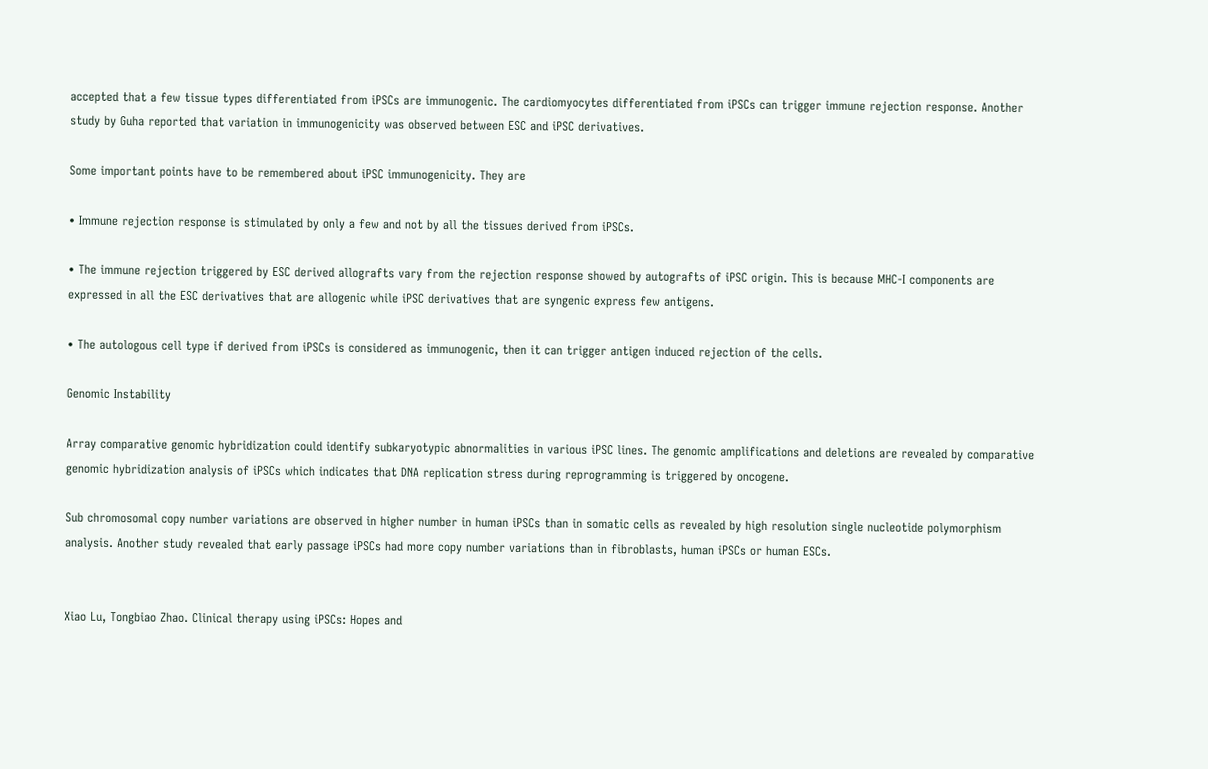accepted that a few tissue types differentiated from iPSCs are immunogenic. The cardiomyocytes differentiated from iPSCs can trigger immune rejection response. Another study by Guha reported that variation in immunogenicity was observed between ESC and iPSC derivatives.

Some important points have to be remembered about iPSC immunogenicity. They are

• Immune rejection response is stimulated by only a few and not by all the tissues derived from iPSCs.

• The immune rejection triggered by ESC derived allografts vary from the rejection response showed by autografts of iPSC origin. This is because MHC-I components are expressed in all the ESC derivatives that are allogenic while iPSC derivatives that are syngenic express few antigens.

• The autologous cell type if derived from iPSCs is considered as immunogenic, then it can trigger antigen induced rejection of the cells.

Genomic Instability

Array comparative genomic hybridization could identify subkaryotypic abnormalities in various iPSC lines. The genomic amplifications and deletions are revealed by comparative genomic hybridization analysis of iPSCs which indicates that DNA replication stress during reprogramming is triggered by oncogene.

Sub chromosomal copy number variations are observed in higher number in human iPSCs than in somatic cells as revealed by high resolution single nucleotide polymorphism analysis. Another study revealed that early passage iPSCs had more copy number variations than in fibroblasts, human iPSCs or human ESCs.


Xiao Lu, Tongbiao Zhao. Clinical therapy using iPSCs: Hopes and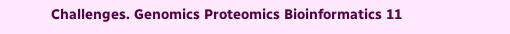Challenges. Genomics Proteomics Bioinformatics 11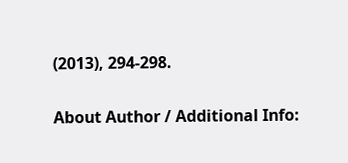(2013), 294-298.

About Author / Additional Info: